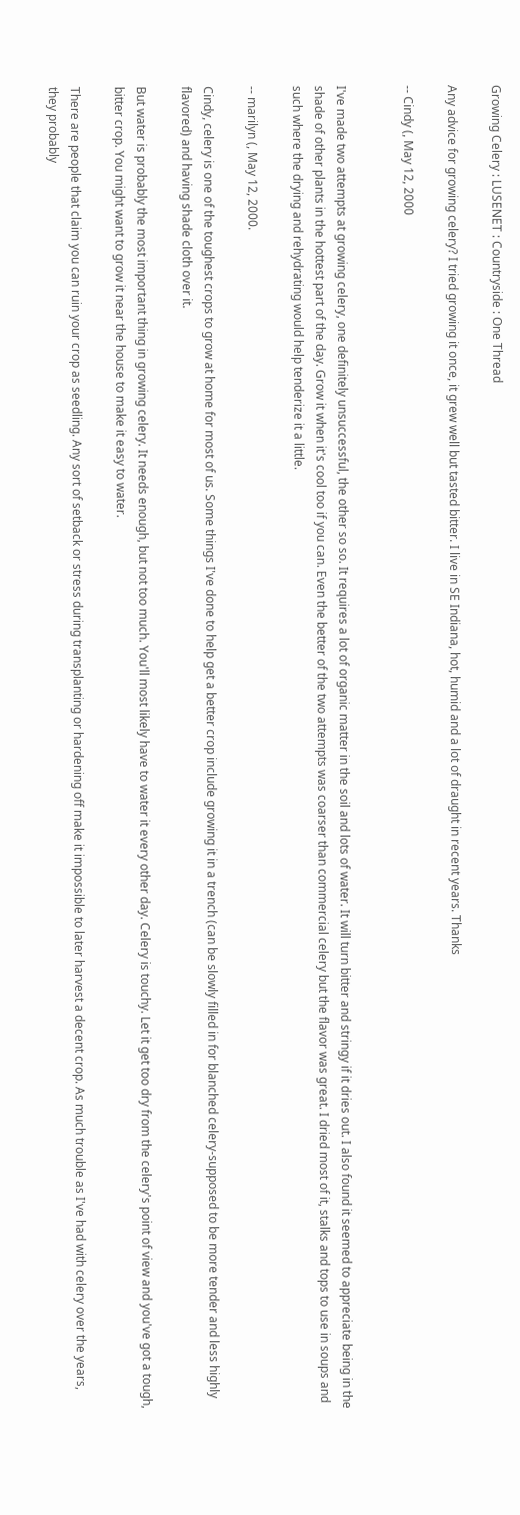Growing Celery : LUSENET : Countryside : One Thread

Any advice for growing celery? I tried growing it once, it grew well but tasted bitter. I live in SE Indiana, hot, humid and a lot of draught in recent years. Thanks

-- Cindy (, May 12, 2000


I've made two attempts at growing celery, one definitely unsuccessful, the other so so. It requires a lot of organic matter in the soil and lots of water. It will turn bitter and stringy if it dries out. I also found it seemed to appreciate being in the shade of other plants in the hottest part of the day. Grow it when it's cool too if you can. Even the better of the two attempts was coarser than commercial celery but the flavor was great. I dried most of it, stalks and tops to use in soups and such where the drying and rehydrating would help tenderize it a little.

-- marilyn (, May 12, 2000.

Cindy, celery is one of the toughest crops to grow at home for most of us. Some things I've done to help get a better crop include growing it in a trench (can be slowly filled in for blanched celery-supposed to be more tender and less highly flavored) and having shade cloth over it.

But water is probably the most important thing in growing celery. It needs enough, but not too much. You'll most likely have to water it every other day. Celery is touchy. Let it get too dry from the celery's point of view and you've got a tough, bitter crop. You might want to grow it near the house to make it easy to water.

There are people that claim you can ruin your crop as seedling. Any sort of setback or stress during transplanting or hardening off make it impossible to later harvest a decent crop. As much trouble as I've had with celery over the years, they probably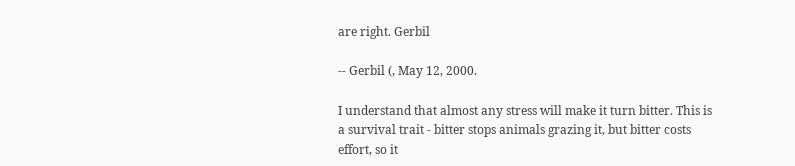are right. Gerbil

-- Gerbil (, May 12, 2000.

I understand that almost any stress will make it turn bitter. This is a survival trait - bitter stops animals grazing it, but bitter costs effort, so it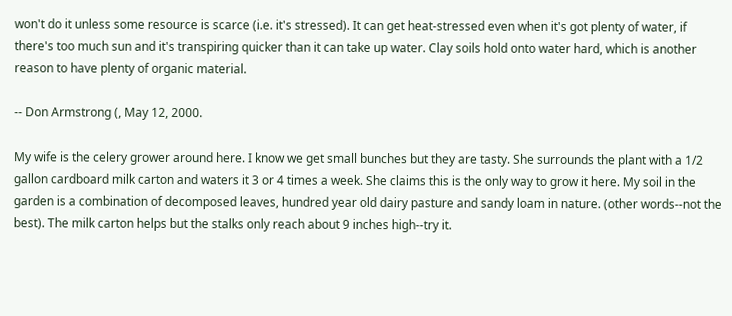won't do it unless some resource is scarce (i.e. it's stressed). It can get heat-stressed even when it's got plenty of water, if there's too much sun and it's transpiring quicker than it can take up water. Clay soils hold onto water hard, which is another reason to have plenty of organic material.

-- Don Armstrong (, May 12, 2000.

My wife is the celery grower around here. I know we get small bunches but they are tasty. She surrounds the plant with a 1/2 gallon cardboard milk carton and waters it 3 or 4 times a week. She claims this is the only way to grow it here. My soil in the garden is a combination of decomposed leaves, hundred year old dairy pasture and sandy loam in nature. (other words--not the best). The milk carton helps but the stalks only reach about 9 inches high--try it.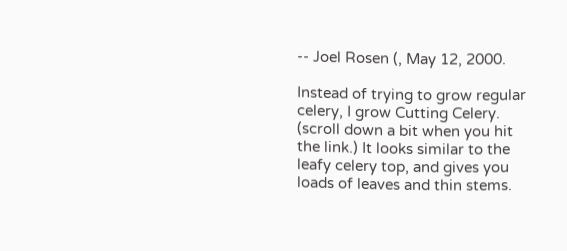-- Joel Rosen (, May 12, 2000.

Instead of trying to grow regular celery, I grow Cutting Celery. (scroll down a bit when you hit the link.) It looks similar to the leafy celery top, and gives you loads of leaves and thin stems.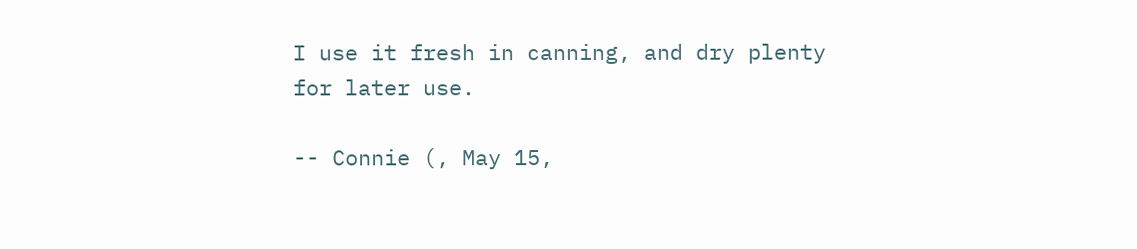I use it fresh in canning, and dry plenty for later use.

-- Connie (, May 15,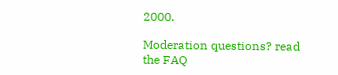2000.

Moderation questions? read the FAQ